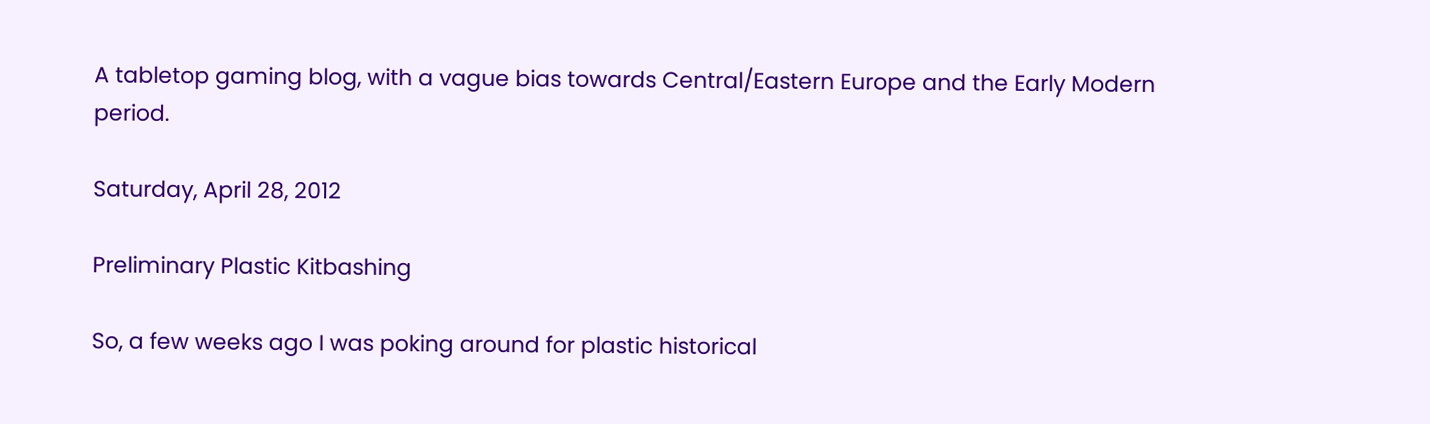A tabletop gaming blog, with a vague bias towards Central/Eastern Europe and the Early Modern period.

Saturday, April 28, 2012

Preliminary Plastic Kitbashing

So, a few weeks ago I was poking around for plastic historical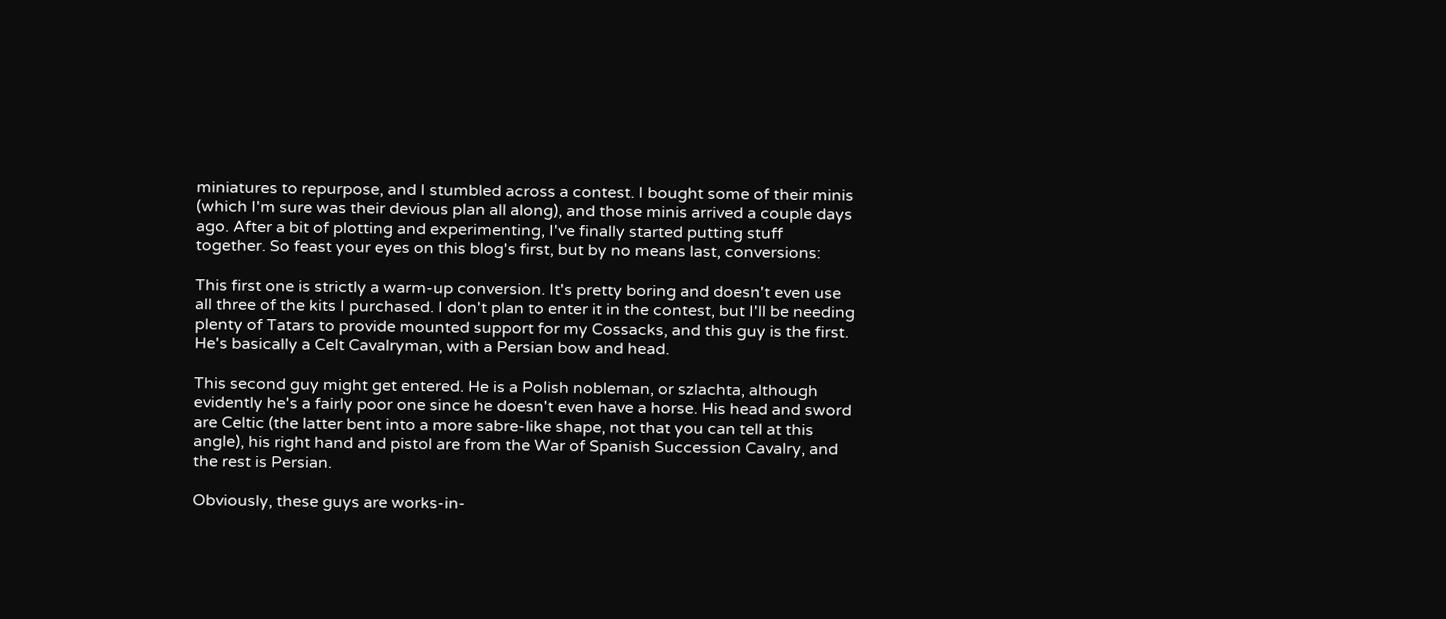miniatures to repurpose, and I stumbled across a contest. I bought some of their minis (which I'm sure was their devious plan all along), and those minis arrived a couple days ago. After a bit of plotting and experimenting, I've finally started putting stuff together. So feast your eyes on this blog's first, but by no means last, conversions:

This first one is strictly a warm-up conversion. It's pretty boring and doesn't even use all three of the kits I purchased. I don't plan to enter it in the contest, but I'll be needing plenty of Tatars to provide mounted support for my Cossacks, and this guy is the first. He's basically a Celt Cavalryman, with a Persian bow and head.

This second guy might get entered. He is a Polish nobleman, or szlachta, although evidently he's a fairly poor one since he doesn't even have a horse. His head and sword are Celtic (the latter bent into a more sabre-like shape, not that you can tell at this angle), his right hand and pistol are from the War of Spanish Succession Cavalry, and the rest is Persian.

Obviously, these guys are works-in-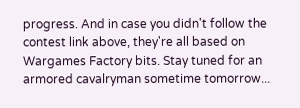progress. And in case you didn't follow the contest link above, they're all based on Wargames Factory bits. Stay tuned for an armored cavalryman sometime tomorrow...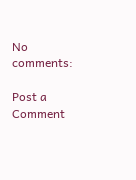No comments:

Post a Comment